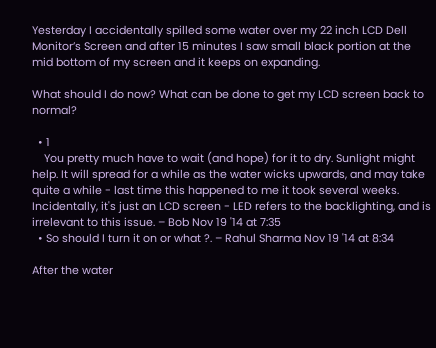Yesterday I accidentally spilled some water over my 22 inch LCD Dell Monitor’s Screen and after 15 minutes I saw small black portion at the mid bottom of my screen and it keeps on expanding.

What should I do now? What can be done to get my LCD screen back to normal?

  • 1
    You pretty much have to wait (and hope) for it to dry. Sunlight might help. It will spread for a while as the water wicks upwards, and may take quite a while - last time this happened to me it took several weeks. Incidentally, it's just an LCD screen - LED refers to the backlighting, and is irrelevant to this issue. – Bob Nov 19 '14 at 7:35
  • So should I turn it on or what ?. – Rahul Sharma Nov 19 '14 at 8:34

After the water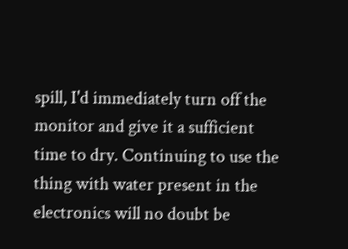spill, I'd immediately turn off the monitor and give it a sufficient time to dry. Continuing to use the thing with water present in the electronics will no doubt be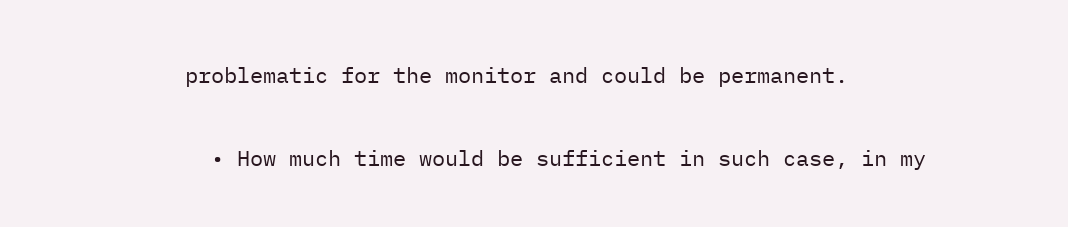problematic for the monitor and could be permanent.

  • How much time would be sufficient in such case, in my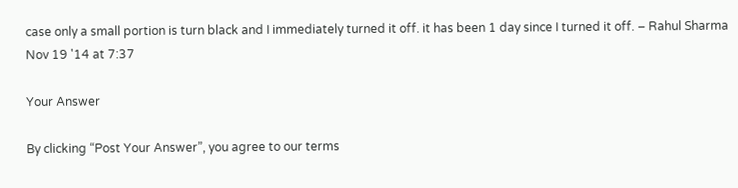case only a small portion is turn black and I immediately turned it off. it has been 1 day since I turned it off. – Rahul Sharma Nov 19 '14 at 7:37

Your Answer

By clicking “Post Your Answer”, you agree to our terms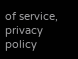of service, privacy policy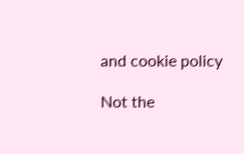and cookie policy

Not the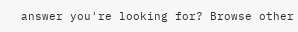answer you're looking for? Browse other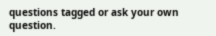questions tagged or ask your own question.